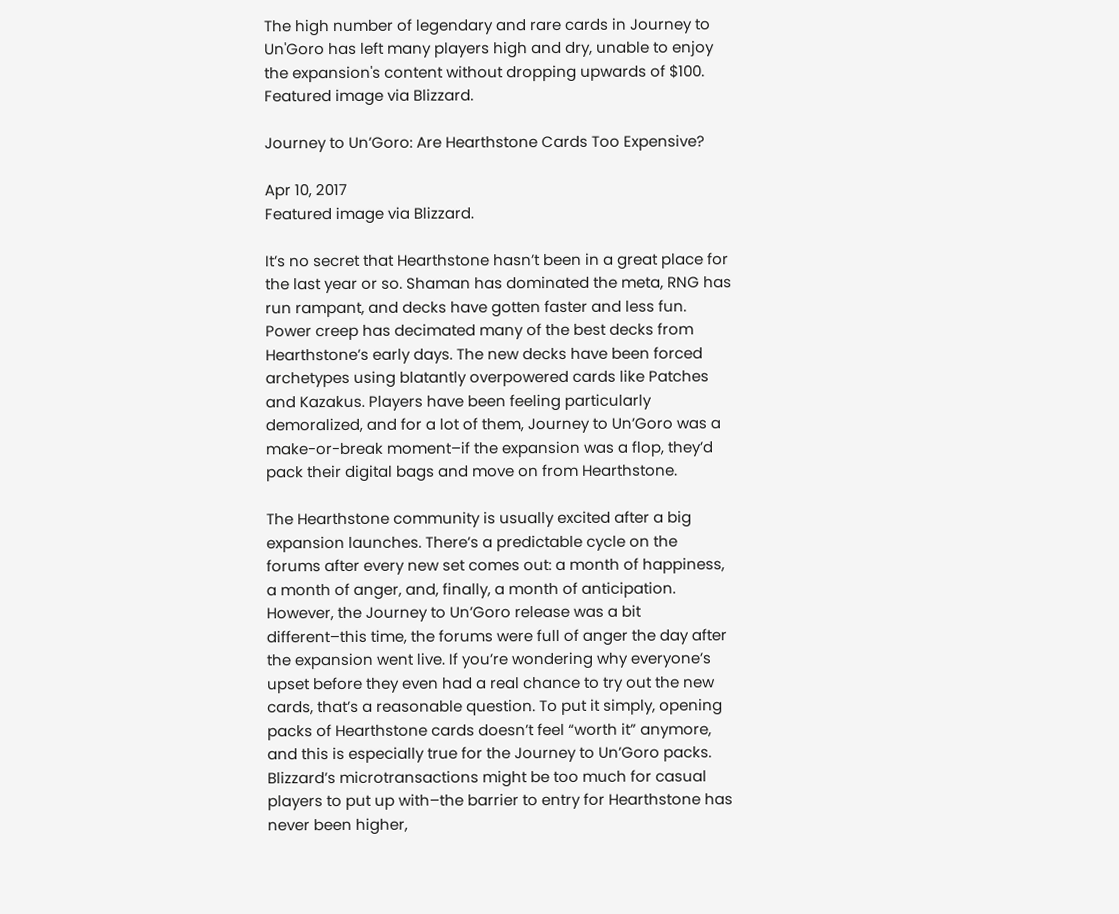The high number of legendary and rare cards in Journey to Un'Goro has left many players high and dry, unable to enjoy the expansion's content without dropping upwards of $100.
Featured image via Blizzard.

Journey to Un’Goro: Are Hearthstone Cards Too Expensive?

Apr 10, 2017
Featured image via Blizzard.

It’s no secret that Hearthstone hasn’t been in a great place for the last year or so. Shaman has dominated the meta, RNG has run rampant, and decks have gotten faster and less fun. Power creep has decimated many of the best decks from Hearthstone’s early days. The new decks have been forced archetypes using blatantly overpowered cards like Patches and Kazakus. Players have been feeling particularly demoralized, and for a lot of them, Journey to Un’Goro was a make-or-break moment–if the expansion was a flop, they’d pack their digital bags and move on from Hearthstone.

The Hearthstone community is usually excited after a big expansion launches. There’s a predictable cycle on the forums after every new set comes out: a month of happiness, a month of anger, and, finally, a month of anticipation. However, the Journey to Un’Goro release was a bit different–this time, the forums were full of anger the day after the expansion went live. If you’re wondering why everyone’s upset before they even had a real chance to try out the new cards, that’s a reasonable question. To put it simply, opening packs of Hearthstone cards doesn’t feel “worth it” anymore, and this is especially true for the Journey to Un’Goro packs. Blizzard’s microtransactions might be too much for casual players to put up with–the barrier to entry for Hearthstone has never been higher,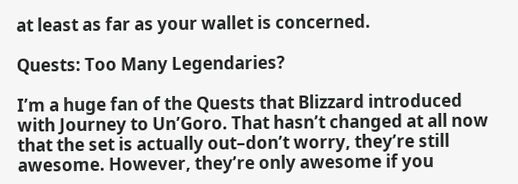at least as far as your wallet is concerned.

Quests: Too Many Legendaries?

I’m a huge fan of the Quests that Blizzard introduced with Journey to Un’Goro. That hasn’t changed at all now that the set is actually out–don’t worry, they’re still awesome. However, they’re only awesome if you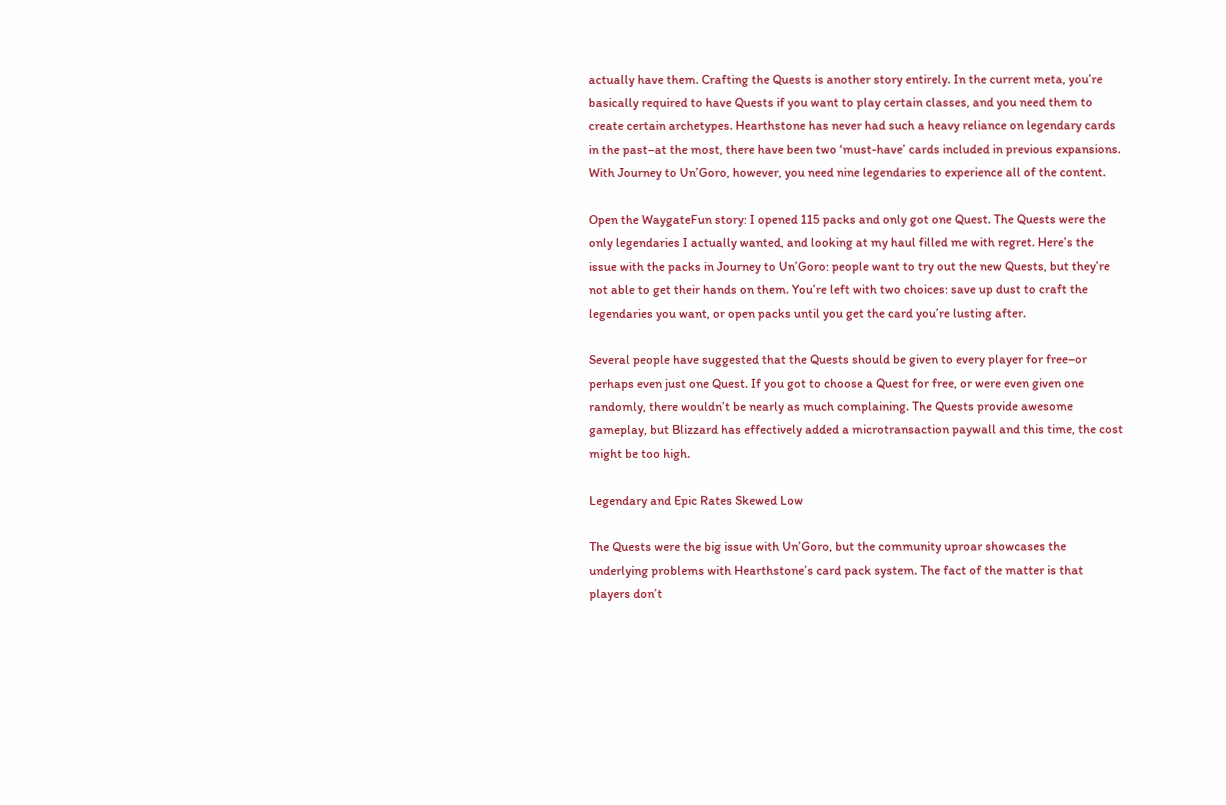actually have them. Crafting the Quests is another story entirely. In the current meta, you’re basically required to have Quests if you want to play certain classes, and you need them to create certain archetypes. Hearthstone has never had such a heavy reliance on legendary cards in the past–at the most, there have been two ‘must-have’ cards included in previous expansions. With Journey to Un’Goro, however, you need nine legendaries to experience all of the content.

Open the WaygateFun story: I opened 115 packs and only got one Quest. The Quests were the only legendaries I actually wanted, and looking at my haul filled me with regret. Here’s the issue with the packs in Journey to Un’Goro: people want to try out the new Quests, but they’re not able to get their hands on them. You’re left with two choices: save up dust to craft the legendaries you want, or open packs until you get the card you’re lusting after.

Several people have suggested that the Quests should be given to every player for free–or perhaps even just one Quest. If you got to choose a Quest for free, or were even given one randomly, there wouldn’t be nearly as much complaining. The Quests provide awesome gameplay, but Blizzard has effectively added a microtransaction paywall and this time, the cost might be too high.

Legendary and Epic Rates Skewed Low

The Quests were the big issue with Un’Goro, but the community uproar showcases the underlying problems with Hearthstone’s card pack system. The fact of the matter is that players don’t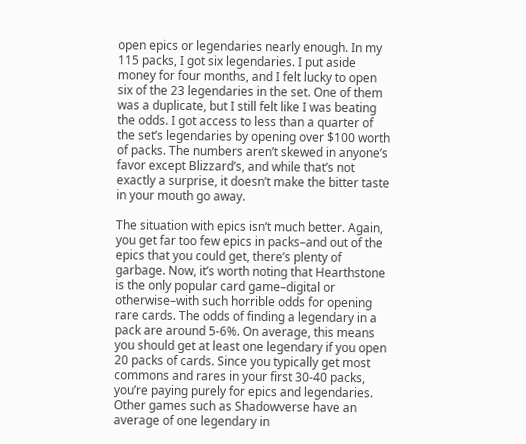open epics or legendaries nearly enough. In my 115 packs, I got six legendaries. I put aside money for four months, and I felt lucky to open six of the 23 legendaries in the set. One of them was a duplicate, but I still felt like I was beating the odds. I got access to less than a quarter of the set’s legendaries by opening over $100 worth of packs. The numbers aren’t skewed in anyone’s favor except Blizzard’s, and while that’s not exactly a surprise, it doesn’t make the bitter taste in your mouth go away.

The situation with epics isn’t much better. Again, you get far too few epics in packs–and out of the epics that you could get, there’s plenty of garbage. Now, it’s worth noting that Hearthstone is the only popular card game–digital or otherwise–with such horrible odds for opening rare cards. The odds of finding a legendary in a pack are around 5-6%. On average, this means you should get at least one legendary if you open 20 packs of cards. Since you typically get most commons and rares in your first 30-40 packs, you’re paying purely for epics and legendaries. Other games such as Shadowverse have an average of one legendary in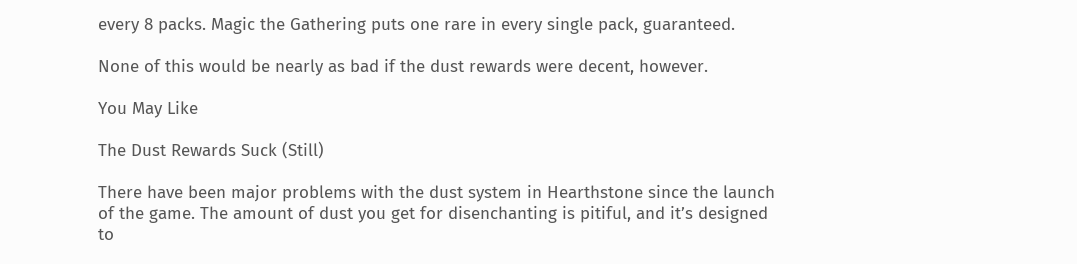every 8 packs. Magic the Gathering puts one rare in every single pack, guaranteed.

None of this would be nearly as bad if the dust rewards were decent, however.

You May Like

The Dust Rewards Suck (Still)

There have been major problems with the dust system in Hearthstone since the launch of the game. The amount of dust you get for disenchanting is pitiful, and it’s designed to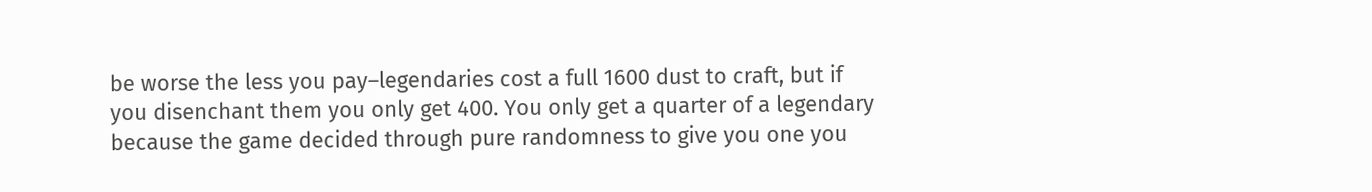be worse the less you pay–legendaries cost a full 1600 dust to craft, but if you disenchant them you only get 400. You only get a quarter of a legendary because the game decided through pure randomness to give you one you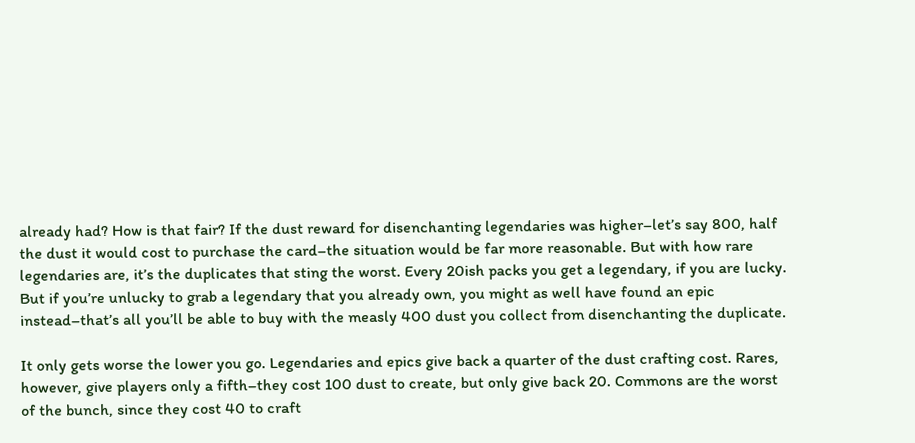already had? How is that fair? If the dust reward for disenchanting legendaries was higher–let’s say 800, half the dust it would cost to purchase the card–the situation would be far more reasonable. But with how rare legendaries are, it’s the duplicates that sting the worst. Every 20ish packs you get a legendary, if you are lucky. But if you’re unlucky to grab a legendary that you already own, you might as well have found an epic instead–that’s all you’ll be able to buy with the measly 400 dust you collect from disenchanting the duplicate.

It only gets worse the lower you go. Legendaries and epics give back a quarter of the dust crafting cost. Rares, however, give players only a fifth–they cost 100 dust to create, but only give back 20. Commons are the worst of the bunch, since they cost 40 to craft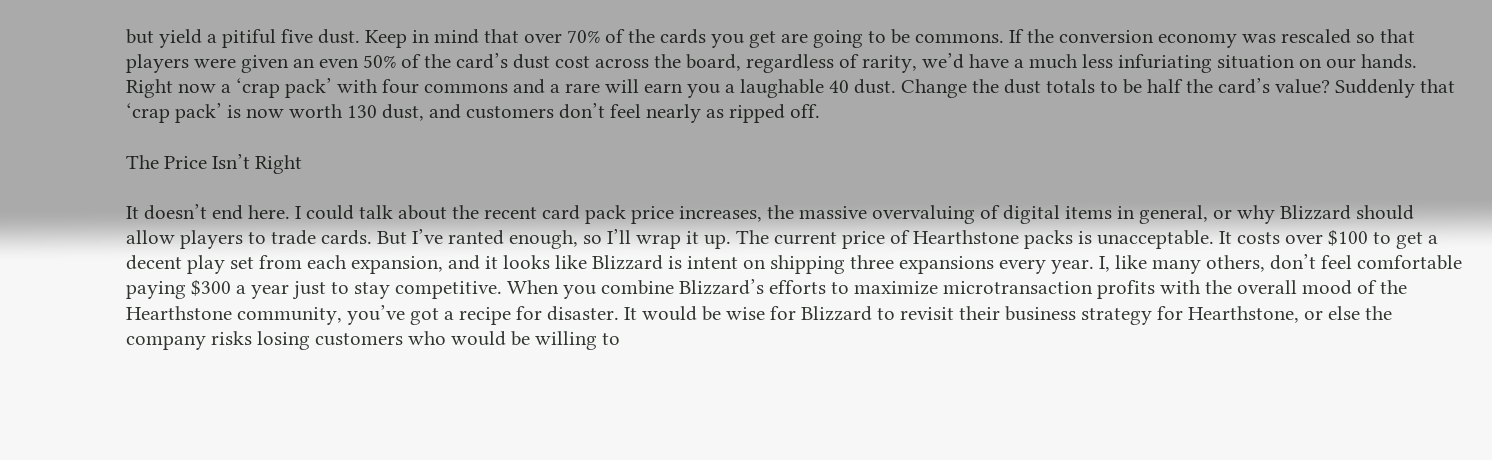but yield a pitiful five dust. Keep in mind that over 70% of the cards you get are going to be commons. If the conversion economy was rescaled so that players were given an even 50% of the card’s dust cost across the board, regardless of rarity, we’d have a much less infuriating situation on our hands. Right now a ‘crap pack’ with four commons and a rare will earn you a laughable 40 dust. Change the dust totals to be half the card’s value? Suddenly that ‘crap pack’ is now worth 130 dust, and customers don’t feel nearly as ripped off.

The Price Isn’t Right

It doesn’t end here. I could talk about the recent card pack price increases, the massive overvaluing of digital items in general, or why Blizzard should allow players to trade cards. But I’ve ranted enough, so I’ll wrap it up. The current price of Hearthstone packs is unacceptable. It costs over $100 to get a decent play set from each expansion, and it looks like Blizzard is intent on shipping three expansions every year. I, like many others, don’t feel comfortable paying $300 a year just to stay competitive. When you combine Blizzard’s efforts to maximize microtransaction profits with the overall mood of the Hearthstone community, you’ve got a recipe for disaster. It would be wise for Blizzard to revisit their business strategy for Hearthstone, or else the company risks losing customers who would be willing to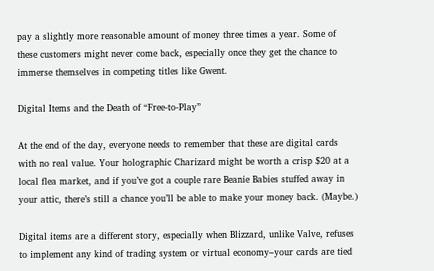pay a slightly more reasonable amount of money three times a year. Some of these customers might never come back, especially once they get the chance to immerse themselves in competing titles like Gwent.

Digital Items and the Death of “Free-to-Play”

At the end of the day, everyone needs to remember that these are digital cards with no real value. Your holographic Charizard might be worth a crisp $20 at a local flea market, and if you’ve got a couple rare Beanie Babies stuffed away in your attic, there’s still a chance you’ll be able to make your money back. (Maybe.)

Digital items are a different story, especially when Blizzard, unlike Valve, refuses to implement any kind of trading system or virtual economy–your cards are tied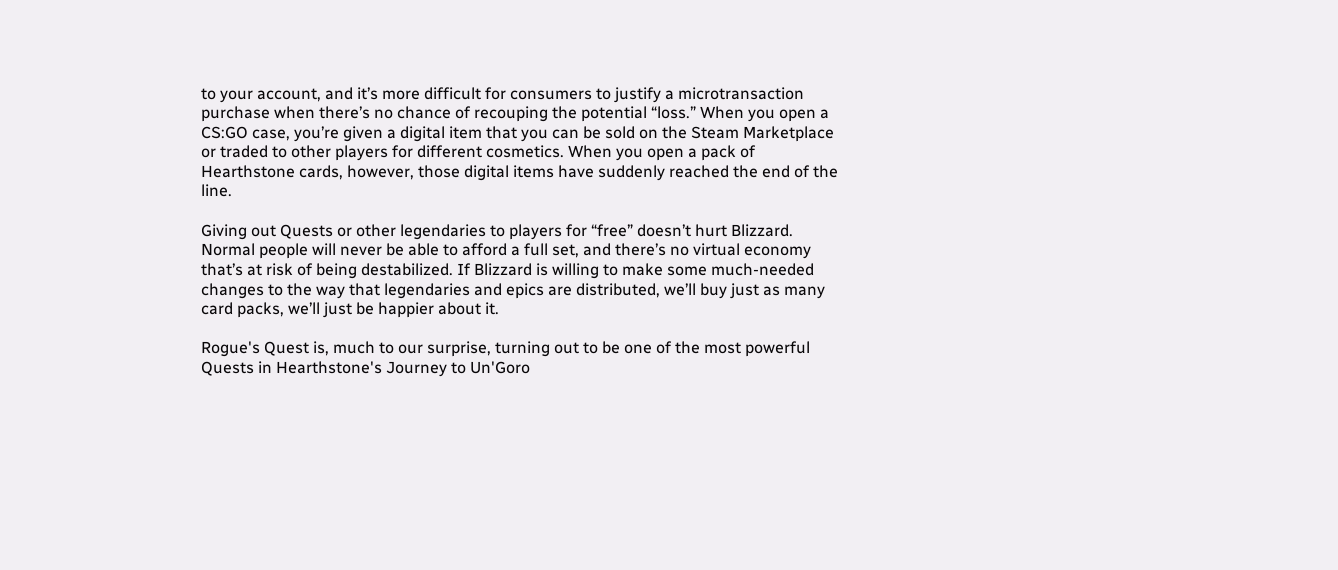to your account, and it’s more difficult for consumers to justify a microtransaction purchase when there’s no chance of recouping the potential “loss.” When you open a CS:GO case, you’re given a digital item that you can be sold on the Steam Marketplace or traded to other players for different cosmetics. When you open a pack of Hearthstone cards, however, those digital items have suddenly reached the end of the line.

Giving out Quests or other legendaries to players for “free” doesn’t hurt Blizzard. Normal people will never be able to afford a full set, and there’s no virtual economy that’s at risk of being destabilized. If Blizzard is willing to make some much-needed changes to the way that legendaries and epics are distributed, we’ll buy just as many card packs, we’ll just be happier about it.

Rogue's Quest is, much to our surprise, turning out to be one of the most powerful Quests in Hearthstone's Journey to Un'Goro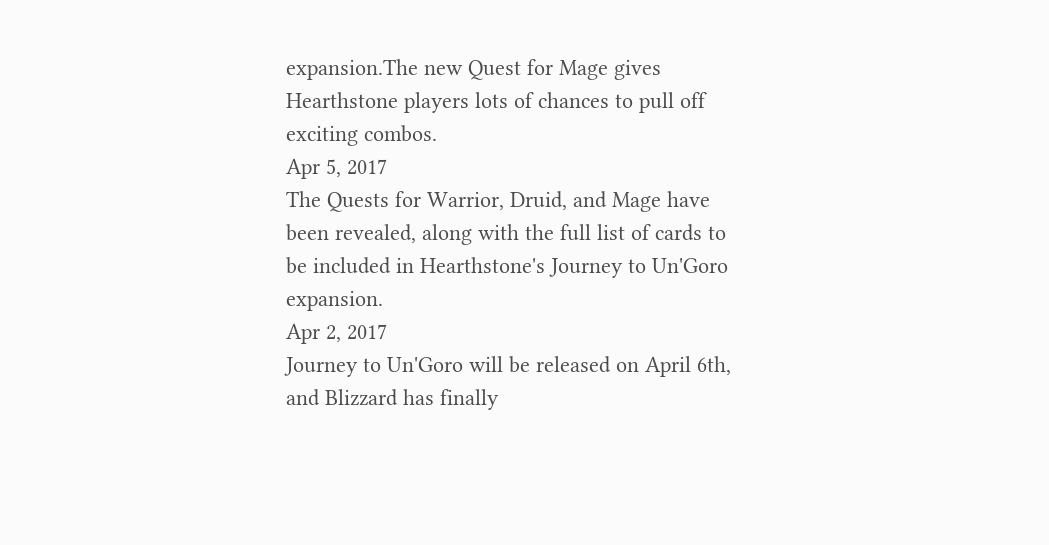expansion.The new Quest for Mage gives Hearthstone players lots of chances to pull off exciting combos.
Apr 5, 2017
The Quests for Warrior, Druid, and Mage have been revealed, along with the full list of cards to be included in Hearthstone's Journey to Un'Goro expansion.
Apr 2, 2017
Journey to Un'Goro will be released on April 6th, and Blizzard has finally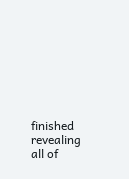finished revealing all of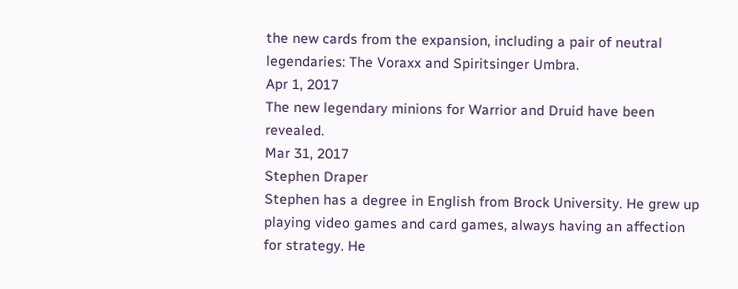the new cards from the expansion, including a pair of neutral legendaries: The Voraxx and Spiritsinger Umbra.
Apr 1, 2017
The new legendary minions for Warrior and Druid have been revealed.
Mar 31, 2017
Stephen Draper
Stephen has a degree in English from Brock University. He grew up playing video games and card games, always having an affection for strategy. He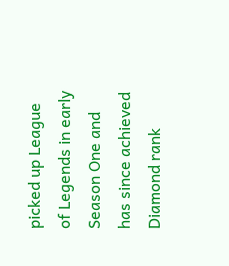picked up League of Legends in early Season One and has since achieved Diamond rank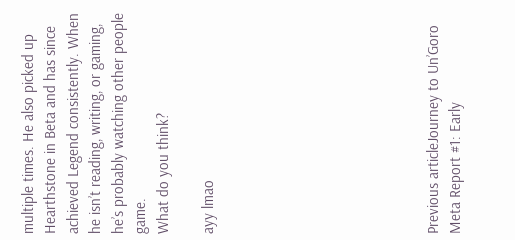multiple times. He also picked up Hearthstone in Beta and has since achieved Legend consistently. When he isn’t reading, writing, or gaming, he’s probably watching other people game.
What do you think?

ayy lmao









Previous articleJourney to Un’Goro Meta Report #1: Early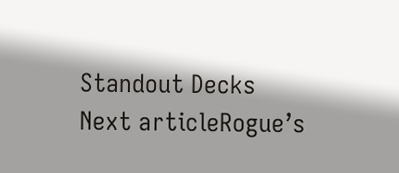Standout Decks
Next articleRogue’s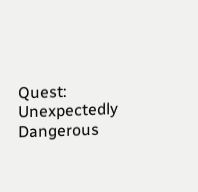Quest: Unexpectedly Dangerous